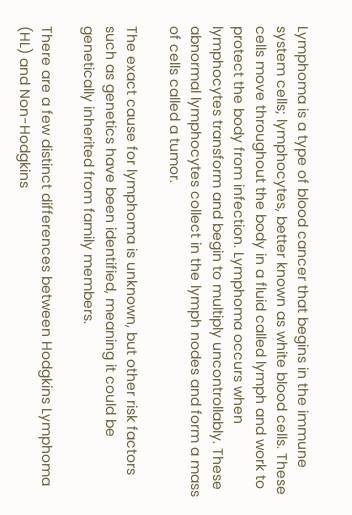Lymphoma is a type of blood cancer that begins in the immune system cells; lymphocytes, better known as white blood cells. These cells move throughout the body in a fluid called lymph and work to protect the body from infection. Lymphoma occurs when lymphocytes transform and begin to multiply uncontrollably. These abnormal lymphocytes collect in the lymph nodes and form a mass of cells called a tumor.

The exact cause for lymphoma is unknown, but other risk factors such as genetics have been identified, meaning it could be genetically inherited from family members.

There are a few distinct differences between Hodgkins Lymphoma (HL) and Non-Hodgkins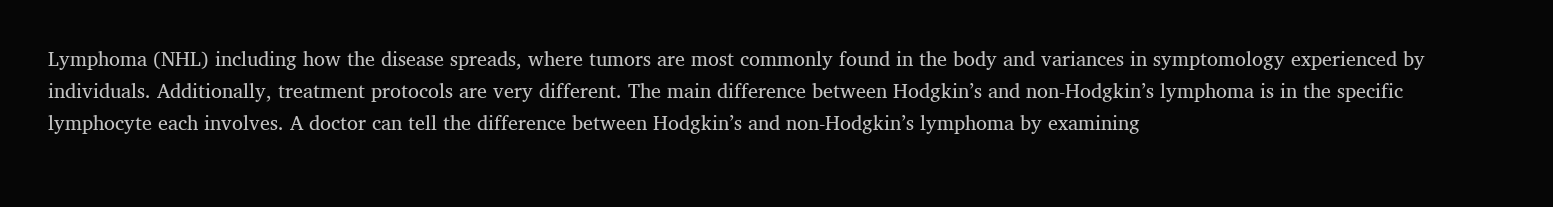Lymphoma (NHL) including how the disease spreads, where tumors are most commonly found in the body and variances in symptomology experienced by individuals. Additionally, treatment protocols are very different. The main difference between Hodgkin’s and non-Hodgkin’s lymphoma is in the specific lymphocyte each involves. A doctor can tell the difference between Hodgkin’s and non-Hodgkin’s lymphoma by examining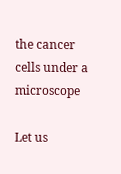the cancer cells under a microscope

Let us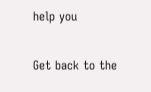help you

Get back to the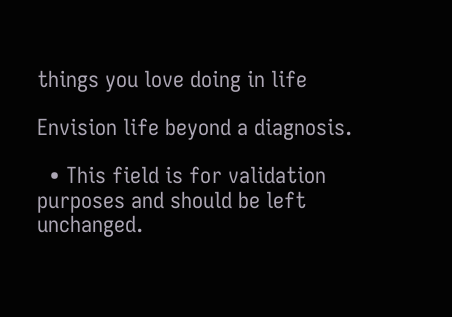things you love doing in life

Envision life beyond a diagnosis.

  • This field is for validation purposes and should be left unchanged.